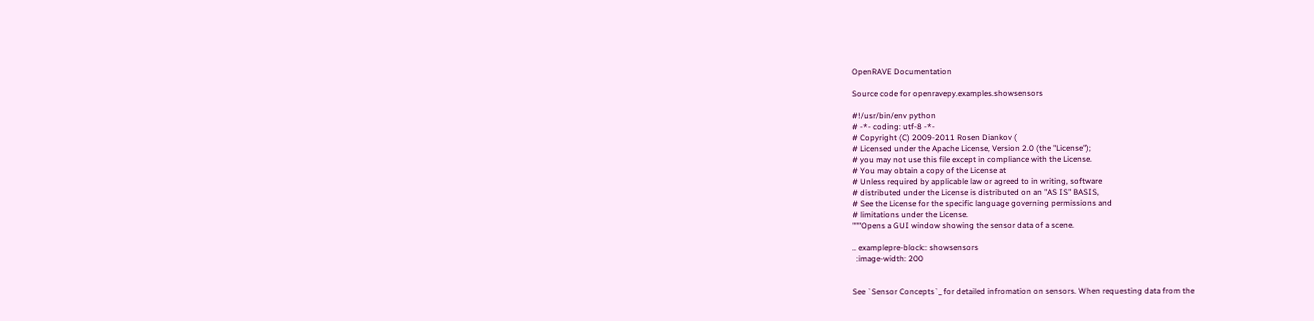OpenRAVE Documentation

Source code for openravepy.examples.showsensors

#!/usr/bin/env python
# -*- coding: utf-8 -*-
# Copyright (C) 2009-2011 Rosen Diankov (
# Licensed under the Apache License, Version 2.0 (the "License");
# you may not use this file except in compliance with the License.
# You may obtain a copy of the License at
# Unless required by applicable law or agreed to in writing, software
# distributed under the License is distributed on an "AS IS" BASIS,
# See the License for the specific language governing permissions and
# limitations under the License.
"""Opens a GUI window showing the sensor data of a scene.

.. examplepre-block:: showsensors
  :image-width: 200


See `Sensor Concepts`_ for detailed infromation on sensors. When requesting data from the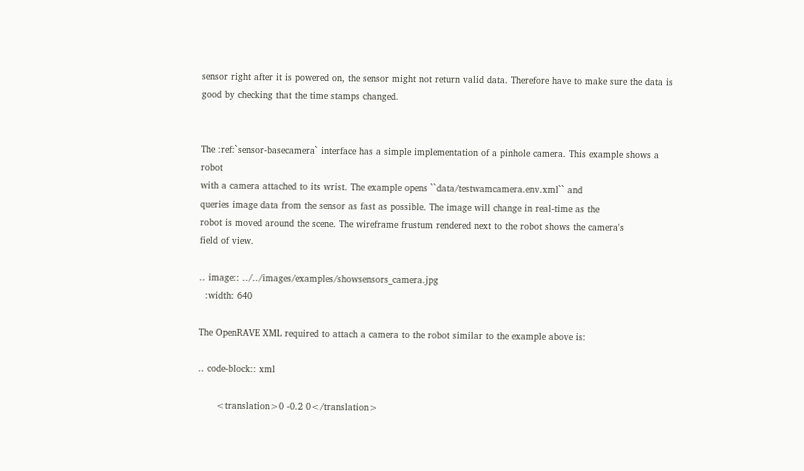sensor right after it is powered on, the sensor might not return valid data. Therefore have to make sure the data is good by checking that the time stamps changed.


The :ref:`sensor-basecamera` interface has a simple implementation of a pinhole camera. This example shows a robot
with a camera attached to its wrist. The example opens ``data/testwamcamera.env.xml`` and
queries image data from the sensor as fast as possible. The image will change in real-time as the
robot is moved around the scene. The wireframe frustum rendered next to the robot shows the camera's
field of view.

.. image:: ../../images/examples/showsensors_camera.jpg
  :width: 640

The OpenRAVE XML required to attach a camera to the robot similar to the example above is:

.. code-block:: xml

      <translation>0 -0.2 0</translation>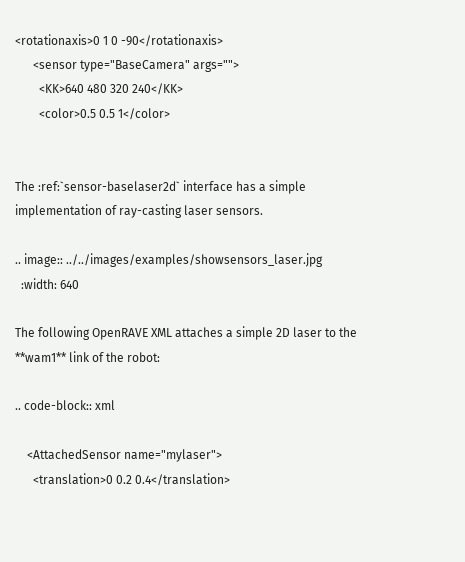<rotationaxis>0 1 0 -90</rotationaxis>
      <sensor type="BaseCamera" args="">
        <KK>640 480 320 240</KK>
        <color>0.5 0.5 1</color>


The :ref:`sensor-baselaser2d` interface has a simple implementation of ray-casting laser sensors.

.. image:: ../../images/examples/showsensors_laser.jpg
  :width: 640

The following OpenRAVE XML attaches a simple 2D laser to the **wam1** link of the robot:

.. code-block:: xml

    <AttachedSensor name="mylaser">
      <translation>0 0.2 0.4</translation>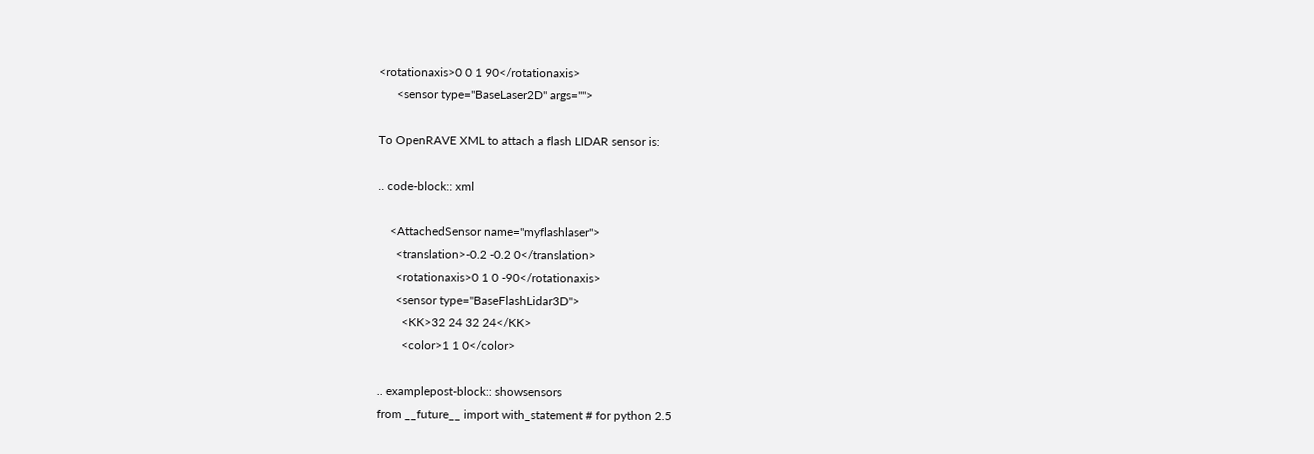<rotationaxis>0 0 1 90</rotationaxis>
      <sensor type="BaseLaser2D" args="">

To OpenRAVE XML to attach a flash LIDAR sensor is:

.. code-block:: xml

    <AttachedSensor name="myflashlaser">
      <translation>-0.2 -0.2 0</translation>
      <rotationaxis>0 1 0 -90</rotationaxis>
      <sensor type="BaseFlashLidar3D">
        <KK>32 24 32 24</KK>
        <color>1 1 0</color>

.. examplepost-block:: showsensors
from __future__ import with_statement # for python 2.5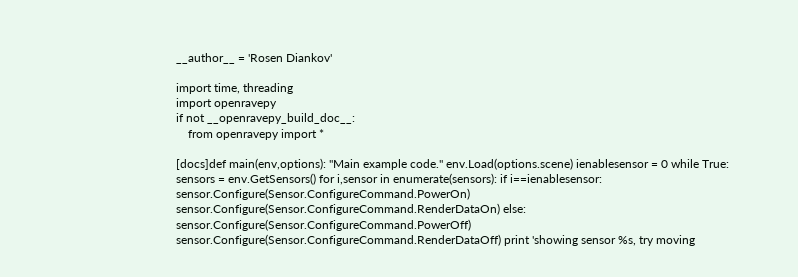__author__ = 'Rosen Diankov'

import time, threading
import openravepy
if not __openravepy_build_doc__:
    from openravepy import *

[docs]def main(env,options): "Main example code." env.Load(options.scene) ienablesensor = 0 while True: sensors = env.GetSensors() for i,sensor in enumerate(sensors): if i==ienablesensor: sensor.Configure(Sensor.ConfigureCommand.PowerOn) sensor.Configure(Sensor.ConfigureCommand.RenderDataOn) else: sensor.Configure(Sensor.ConfigureCommand.PowerOff) sensor.Configure(Sensor.ConfigureCommand.RenderDataOff) print 'showing sensor %s, try moving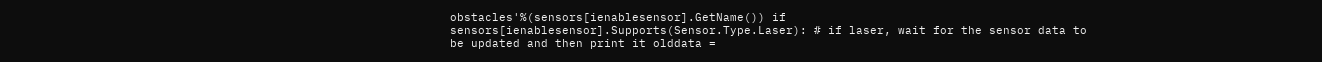obstacles'%(sensors[ienablesensor].GetName()) if sensors[ienablesensor].Supports(Sensor.Type.Laser): # if laser, wait for the sensor data to be updated and then print it olddata =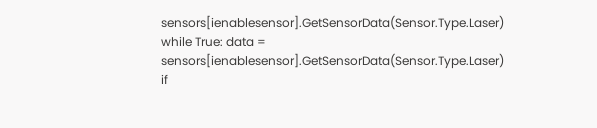sensors[ienablesensor].GetSensorData(Sensor.Type.Laser) while True: data = sensors[ienablesensor].GetSensorData(Sensor.Type.Laser) if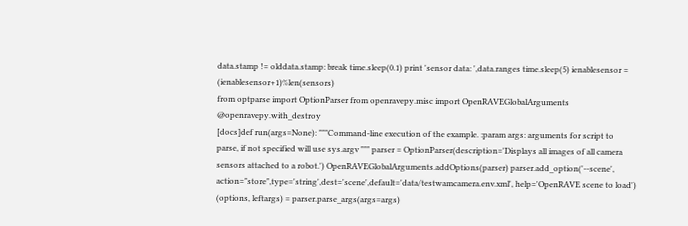data.stamp != olddata.stamp: break time.sleep(0.1) print 'sensor data: ',data.ranges time.sleep(5) ienablesensor = (ienablesensor+1)%len(sensors)
from optparse import OptionParser from openravepy.misc import OpenRAVEGlobalArguments @openravepy.with_destroy
[docs]def run(args=None): """Command-line execution of the example. :param args: arguments for script to parse, if not specified will use sys.argv """ parser = OptionParser(description='Displays all images of all camera sensors attached to a robot.') OpenRAVEGlobalArguments.addOptions(parser) parser.add_option('--scene', action="store",type='string',dest='scene',default='data/testwamcamera.env.xml', help='OpenRAVE scene to load') (options, leftargs) = parser.parse_args(args=args)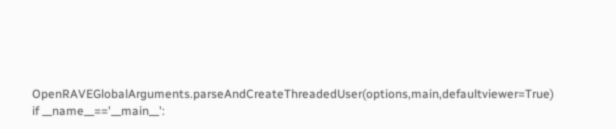OpenRAVEGlobalArguments.parseAndCreateThreadedUser(options,main,defaultviewer=True)
if __name__=='__main__':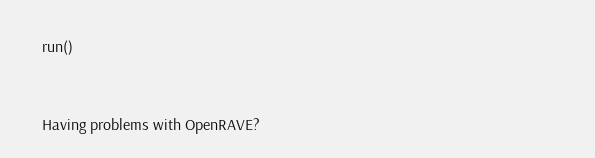run()


Having problems with OpenRAVE?